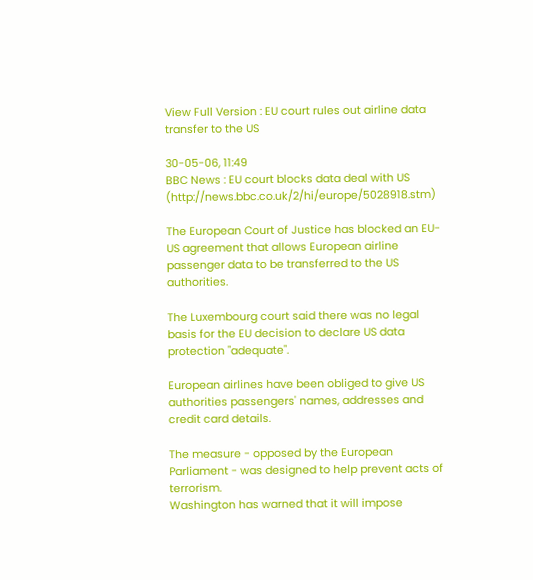View Full Version : EU court rules out airline data transfer to the US

30-05-06, 11:49
BBC News : EU court blocks data deal with US (http://news.bbc.co.uk/2/hi/europe/5028918.stm)

The European Court of Justice has blocked an EU-US agreement that allows European airline passenger data to be transferred to the US authorities.

The Luxembourg court said there was no legal basis for the EU decision to declare US data protection "adequate".

European airlines have been obliged to give US authorities passengers' names, addresses and credit card details.

The measure - opposed by the European Parliament - was designed to help prevent acts of terrorism.
Washington has warned that it will impose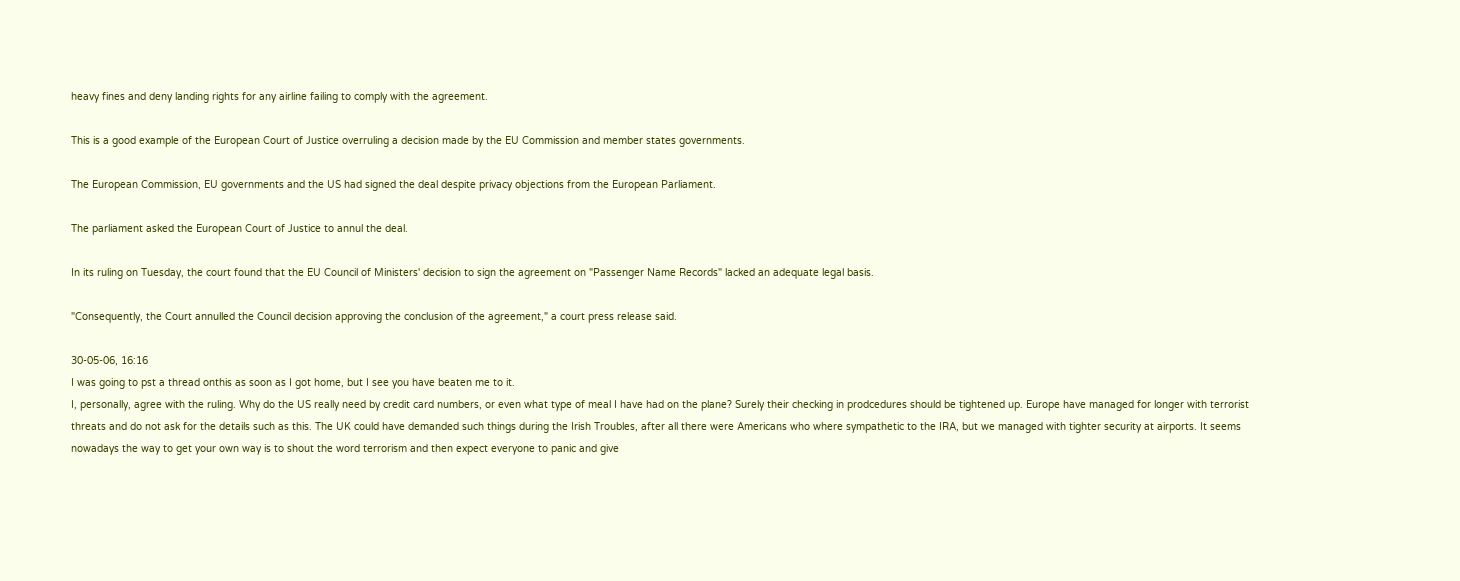heavy fines and deny landing rights for any airline failing to comply with the agreement.

This is a good example of the European Court of Justice overruling a decision made by the EU Commission and member states governments.

The European Commission, EU governments and the US had signed the deal despite privacy objections from the European Parliament.

The parliament asked the European Court of Justice to annul the deal.

In its ruling on Tuesday, the court found that the EU Council of Ministers' decision to sign the agreement on "Passenger Name Records" lacked an adequate legal basis.

"Consequently, the Court annulled the Council decision approving the conclusion of the agreement," a court press release said.

30-05-06, 16:16
I was going to pst a thread onthis as soon as I got home, but I see you have beaten me to it.
I, personally, agree with the ruling. Why do the US really need by credit card numbers, or even what type of meal I have had on the plane? Surely their checking in prodcedures should be tightened up. Europe have managed for longer with terrorist threats and do not ask for the details such as this. The UK could have demanded such things during the Irish Troubles, after all there were Americans who where sympathetic to the IRA, but we managed with tighter security at airports. It seems nowadays the way to get your own way is to shout the word terrorism and then expect everyone to panic and give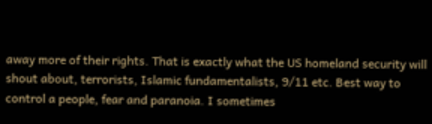away more of their rights. That is exactly what the US homeland security will shout about, terrorists, Islamic fundamentalists, 9/11 etc. Best way to control a people, fear and paranoia. I sometimes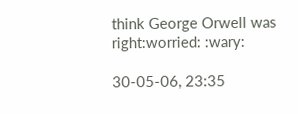think George Orwell was right:worried: :wary:

30-05-06, 23:35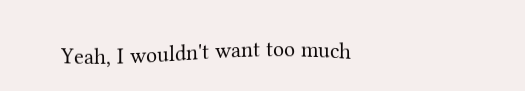Yeah, I wouldn't want too much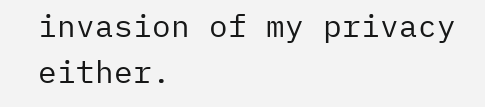invasion of my privacy either.